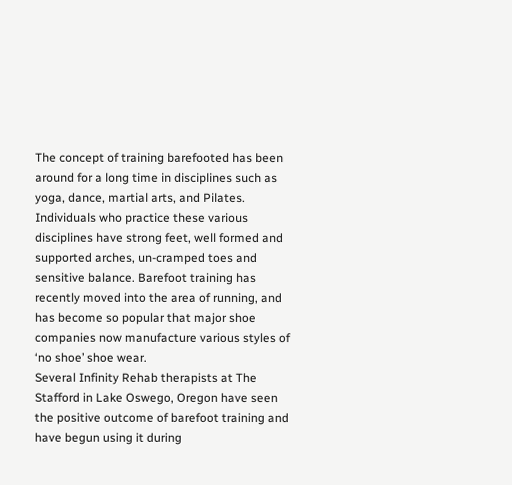The concept of training barefooted has been around for a long time in disciplines such as yoga, dance, martial arts, and Pilates. Individuals who practice these various disciplines have strong feet, well formed and supported arches, un-cramped toes and sensitive balance. Barefoot training has recently moved into the area of running, and has become so popular that major shoe companies now manufacture various styles of ‘no shoe’ shoe wear.
Several Infinity Rehab therapists at The Stafford in Lake Oswego, Oregon have seen the positive outcome of barefoot training and have begun using it during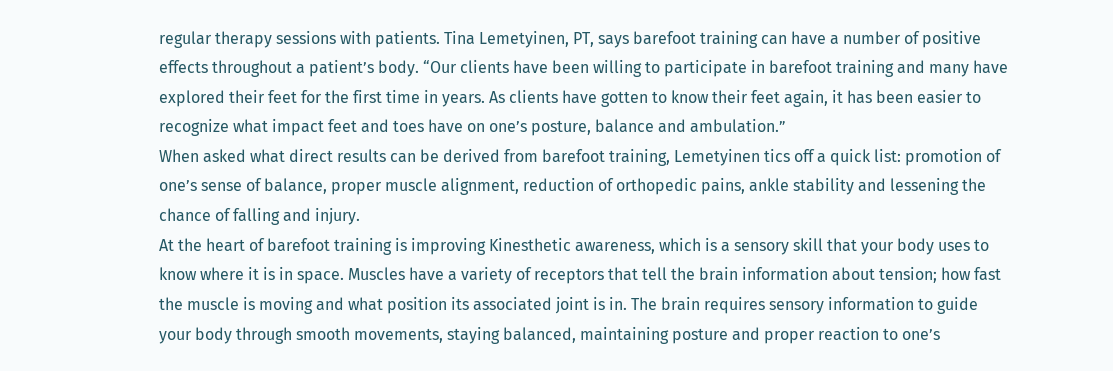regular therapy sessions with patients. Tina Lemetyinen, PT, says barefoot training can have a number of positive effects throughout a patient’s body. “Our clients have been willing to participate in barefoot training and many have explored their feet for the first time in years. As clients have gotten to know their feet again, it has been easier to recognize what impact feet and toes have on one’s posture, balance and ambulation.”
When asked what direct results can be derived from barefoot training, Lemetyinen tics off a quick list: promotion of one’s sense of balance, proper muscle alignment, reduction of orthopedic pains, ankle stability and lessening the chance of falling and injury.
At the heart of barefoot training is improving Kinesthetic awareness, which is a sensory skill that your body uses to know where it is in space. Muscles have a variety of receptors that tell the brain information about tension; how fast the muscle is moving and what position its associated joint is in. The brain requires sensory information to guide your body through smooth movements, staying balanced, maintaining posture and proper reaction to one’s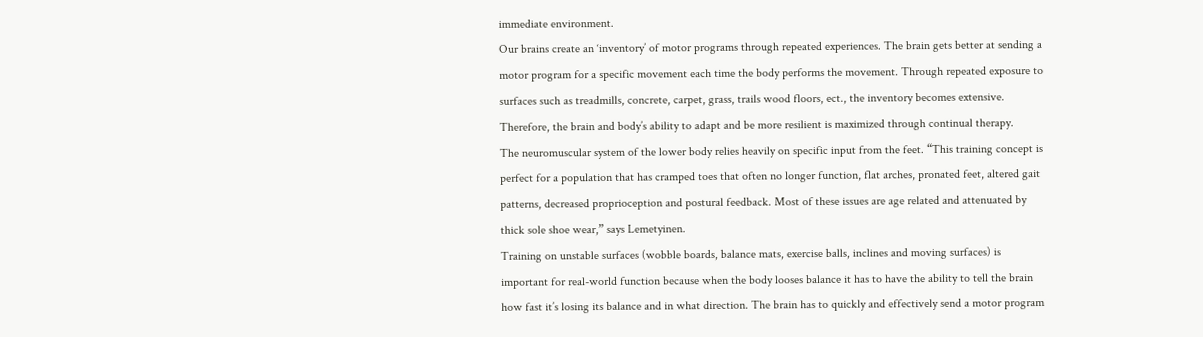immediate environment.
Our brains create an ‘inventory’ of motor programs through repeated experiences. The brain gets better at sending a motor program for a specific movement each time the body performs the movement. Through repeated exposure to surfaces such as treadmills, concrete, carpet, grass, trails wood floors, ect., the inventory becomes extensive. Therefore, the brain and body’s ability to adapt and be more resilient is maximized through continual therapy.
The neuromuscular system of the lower body relies heavily on specific input from the feet. “This training concept is perfect for a population that has cramped toes that often no longer function, flat arches, pronated feet, altered gait patterns, decreased proprioception and postural feedback. Most of these issues are age related and attenuated by thick sole shoe wear,” says Lemetyinen.
Training on unstable surfaces (wobble boards, balance mats, exercise balls, inclines and moving surfaces) is important for real-world function because when the body looses balance it has to have the ability to tell the brain how fast it’s losing its balance and in what direction. The brain has to quickly and effectively send a motor program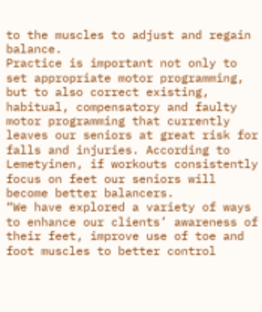to the muscles to adjust and regain balance.
Practice is important not only to set appropriate motor programming, but to also correct existing, habitual, compensatory and faulty motor programming that currently leaves our seniors at great risk for falls and injuries. According to Lemetyinen, if workouts consistently focus on feet our seniors will become better balancers.
“We have explored a variety of ways to enhance our clients’ awareness of their feet, improve use of toe and foot muscles to better control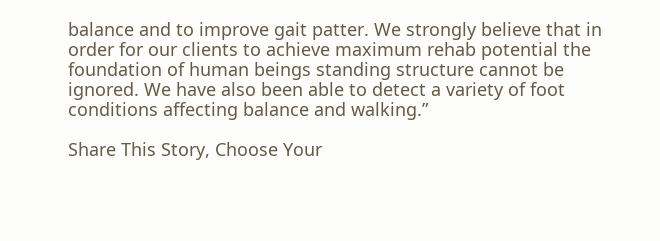balance and to improve gait patter. We strongly believe that in order for our clients to achieve maximum rehab potential the foundation of human beings standing structure cannot be ignored. We have also been able to detect a variety of foot conditions affecting balance and walking.”

Share This Story, Choose Your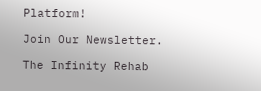Platform!

Join Our Newsletter.

The Infinity Rehab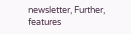newsletter, Further, features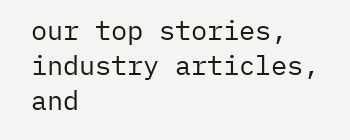our top stories, industry articles, and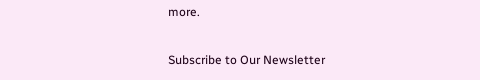more.

Subscribe to Our Newsletter